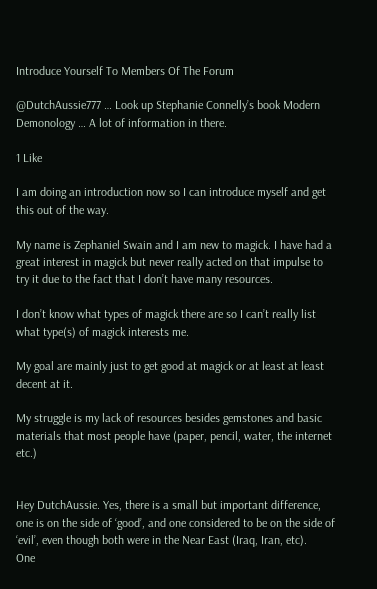Introduce Yourself To Members Of The Forum

@DutchAussie777 … Look up Stephanie Connelly’s book Modern Demonology … A lot of information in there.

1 Like

I am doing an introduction now so I can introduce myself and get this out of the way.

My name is Zephaniel Swain and I am new to magick. I have had a great interest in magick but never really acted on that impulse to try it due to the fact that I don’t have many resources.

I don’t know what types of magick there are so I can’t really list what type(s) of magick interests me.

My goal are mainly just to get good at magick or at least at least decent at it.

My struggle is my lack of resources besides gemstones and basic materials that most people have (paper, pencil, water, the internet etc.)


Hey DutchAussie. Yes, there is a small but important difference, one is on the side of ‘good’, and one considered to be on the side of ‘evil’, even though both were in the Near East (Iraq, Iran, etc).
One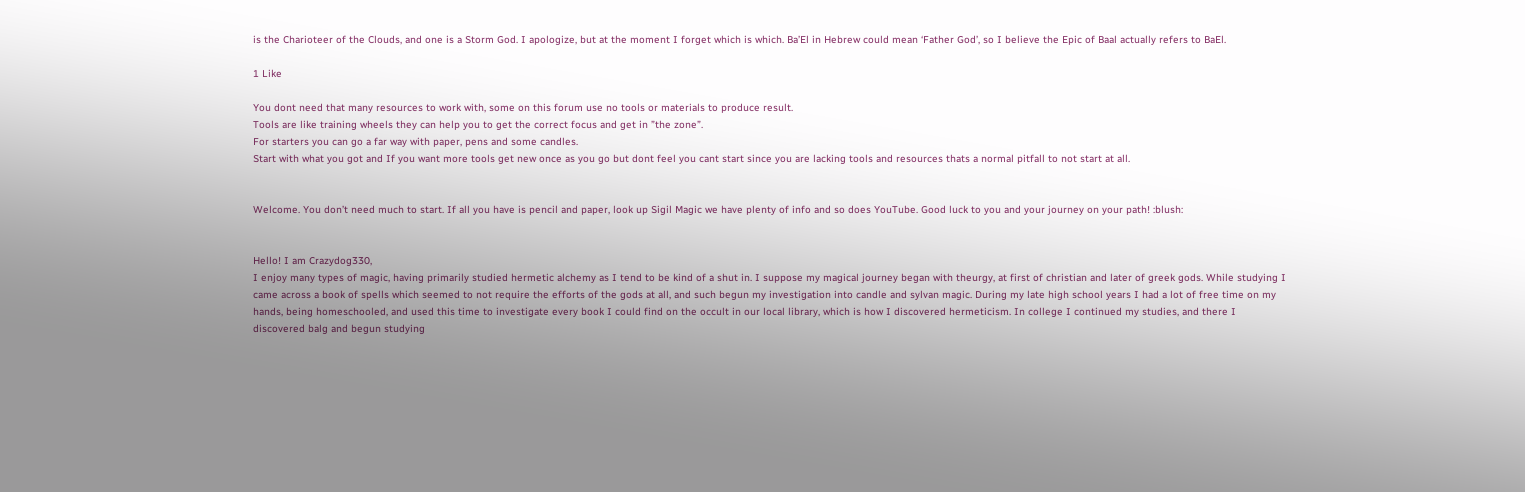is the Charioteer of the Clouds, and one is a Storm God. I apologize, but at the moment I forget which is which. Ba’El in Hebrew could mean ‘Father God’, so I believe the Epic of Baal actually refers to BaEl.

1 Like

You dont need that many resources to work with, some on this forum use no tools or materials to produce result.
Tools are like training wheels they can help you to get the correct focus and get in ”the zone”.
For starters you can go a far way with paper, pens and some candles.
Start with what you got and If you want more tools get new once as you go but dont feel you cant start since you are lacking tools and resources thats a normal pitfall to not start at all.


Welcome. You don’t need much to start. If all you have is pencil and paper, look up Sigil Magic we have plenty of info and so does YouTube. Good luck to you and your journey on your path! :blush:


Hello! I am Crazydog330,
I enjoy many types of magic, having primarily studied hermetic alchemy as I tend to be kind of a shut in. I suppose my magical journey began with theurgy, at first of christian and later of greek gods. While studying I came across a book of spells which seemed to not require the efforts of the gods at all, and such begun my investigation into candle and sylvan magic. During my late high school years I had a lot of free time on my hands, being homeschooled, and used this time to investigate every book I could find on the occult in our local library, which is how I discovered hermeticism. In college I continued my studies, and there I discovered balg and begun studying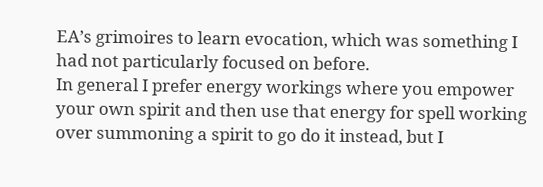EA’s grimoires to learn evocation, which was something I had not particularly focused on before.
In general I prefer energy workings where you empower your own spirit and then use that energy for spell working over summoning a spirit to go do it instead, but I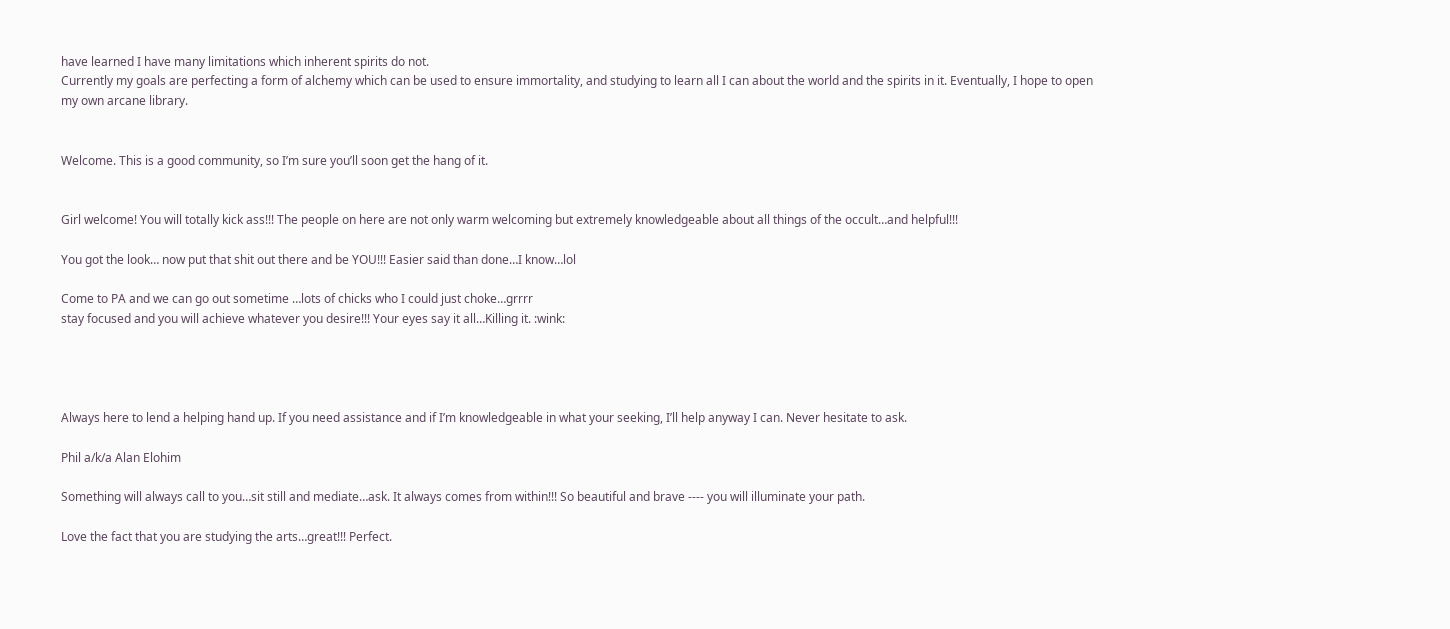have learned I have many limitations which inherent spirits do not.
Currently my goals are perfecting a form of alchemy which can be used to ensure immortality, and studying to learn all I can about the world and the spirits in it. Eventually, I hope to open my own arcane library.


Welcome. This is a good community, so I’m sure you’ll soon get the hang of it.


Girl welcome! You will totally kick ass!!! The people on here are not only warm welcoming but extremely knowledgeable about all things of the occult…and helpful!!!

You got the look… now put that shit out there and be YOU!!! Easier said than done…I know…lol

Come to PA and we can go out sometime …lots of chicks who I could just choke…grrrr
stay focused and you will achieve whatever you desire!!! Your eyes say it all…Killing it. :wink:




Always here to lend a helping hand up. If you need assistance and if I’m knowledgeable in what your seeking, I’ll help anyway I can. Never hesitate to ask.

Phil a/k/a Alan Elohim

Something will always call to you…sit still and mediate…ask. It always comes from within!!! So beautiful and brave ---- you will illuminate your path.

Love the fact that you are studying the arts…great!!! Perfect.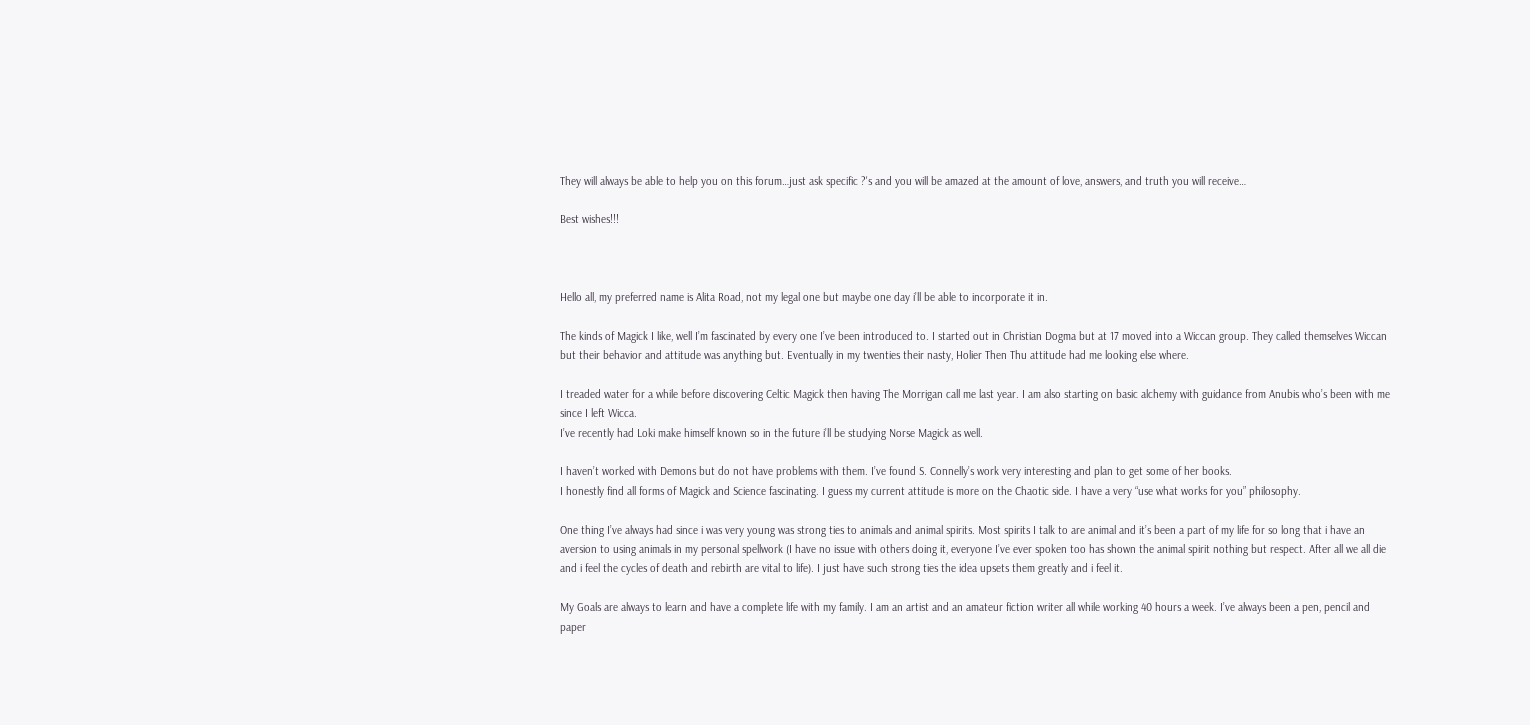They will always be able to help you on this forum…just ask specific ?'s and you will be amazed at the amount of love, answers, and truth you will receive…

Best wishes!!!



Hello all, my preferred name is Alita Road, not my legal one but maybe one day i’ll be able to incorporate it in.

The kinds of Magick I like, well I’m fascinated by every one I’ve been introduced to. I started out in Christian Dogma but at 17 moved into a Wiccan group. They called themselves Wiccan but their behavior and attitude was anything but. Eventually in my twenties their nasty, Holier Then Thu attitude had me looking else where.

I treaded water for a while before discovering Celtic Magick then having The Morrigan call me last year. I am also starting on basic alchemy with guidance from Anubis who’s been with me since I left Wicca.
I’ve recently had Loki make himself known so in the future i’ll be studying Norse Magick as well.

I haven’t worked with Demons but do not have problems with them. I’ve found S. Connelly’s work very interesting and plan to get some of her books.
I honestly find all forms of Magick and Science fascinating. I guess my current attitude is more on the Chaotic side. I have a very “use what works for you” philosophy.

One thing I’ve always had since i was very young was strong ties to animals and animal spirits. Most spirits I talk to are animal and it’s been a part of my life for so long that i have an aversion to using animals in my personal spellwork (I have no issue with others doing it, everyone I’ve ever spoken too has shown the animal spirit nothing but respect. After all we all die and i feel the cycles of death and rebirth are vital to life). I just have such strong ties the idea upsets them greatly and i feel it.

My Goals are always to learn and have a complete life with my family. I am an artist and an amateur fiction writer all while working 40 hours a week. I’ve always been a pen, pencil and paper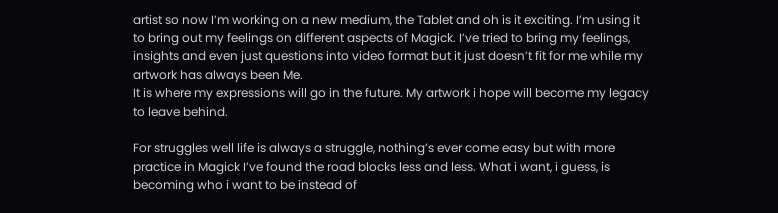artist so now I’m working on a new medium, the Tablet and oh is it exciting. I’m using it to bring out my feelings on different aspects of Magick. I’ve tried to bring my feelings, insights and even just questions into video format but it just doesn’t fit for me while my artwork has always been Me.
It is where my expressions will go in the future. My artwork i hope will become my legacy to leave behind.

For struggles well life is always a struggle, nothing’s ever come easy but with more practice in Magick I’ve found the road blocks less and less. What i want, i guess, is becoming who i want to be instead of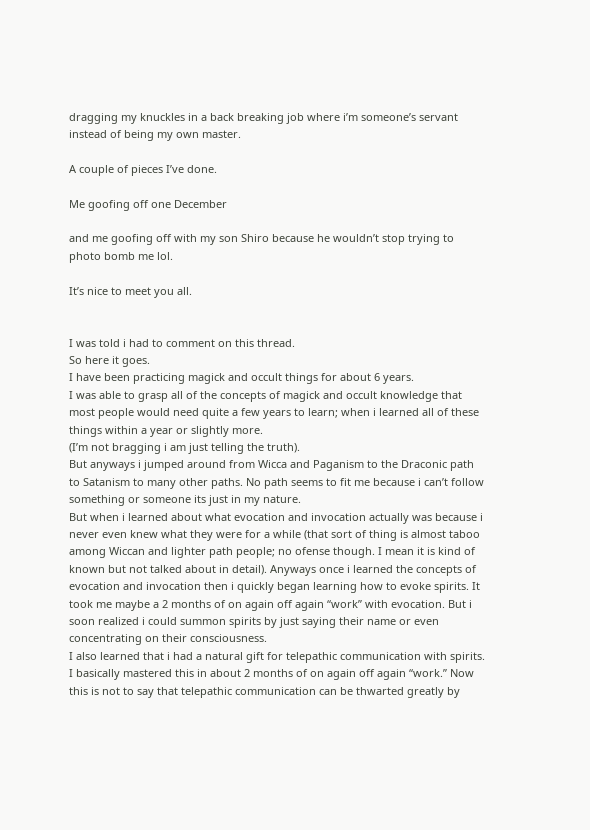dragging my knuckles in a back breaking job where i’m someone’s servant instead of being my own master.

A couple of pieces I’ve done.

Me goofing off one December

and me goofing off with my son Shiro because he wouldn’t stop trying to photo bomb me lol.

It’s nice to meet you all.


I was told i had to comment on this thread.
So here it goes.
I have been practicing magick and occult things for about 6 years.
I was able to grasp all of the concepts of magick and occult knowledge that most people would need quite a few years to learn; when i learned all of these things within a year or slightly more.
(I’m not bragging i am just telling the truth).
But anyways i jumped around from Wicca and Paganism to the Draconic path to Satanism to many other paths. No path seems to fit me because i can’t follow something or someone its just in my nature.
But when i learned about what evocation and invocation actually was because i never even knew what they were for a while (that sort of thing is almost taboo among Wiccan and lighter path people; no ofense though. I mean it is kind of known but not talked about in detail). Anyways once i learned the concepts of evocation and invocation then i quickly began learning how to evoke spirits. It took me maybe a 2 months of on again off again “work” with evocation. But i soon realized i could summon spirits by just saying their name or even concentrating on their consciousness.
I also learned that i had a natural gift for telepathic communication with spirits. I basically mastered this in about 2 months of on again off again “work.” Now this is not to say that telepathic communication can be thwarted greatly by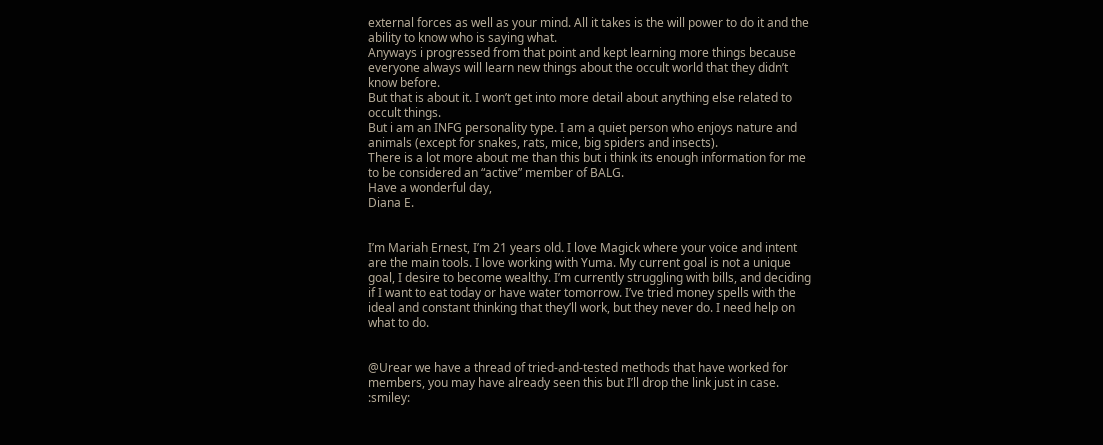external forces as well as your mind. All it takes is the will power to do it and the ability to know who is saying what.
Anyways i progressed from that point and kept learning more things because everyone always will learn new things about the occult world that they didn’t know before.
But that is about it. I won’t get into more detail about anything else related to occult things.
But i am an INFG personality type. I am a quiet person who enjoys nature and animals (except for snakes, rats, mice, big spiders and insects).
There is a lot more about me than this but i think its enough information for me to be considered an “active” member of BALG.
Have a wonderful day,
Diana E.


I’m Mariah Ernest, I’m 21 years old. I love Magick where your voice and intent are the main tools. I love working with Yuma. My current goal is not a unique goal, I desire to become wealthy. I’m currently struggling with bills, and deciding if I want to eat today or have water tomorrow. I’ve tried money spells with the ideal and constant thinking that they’ll work, but they never do. I need help on what to do.


@Urear we have a thread of tried-and-tested methods that have worked for members, you may have already seen this but I’ll drop the link just in case. :smiley: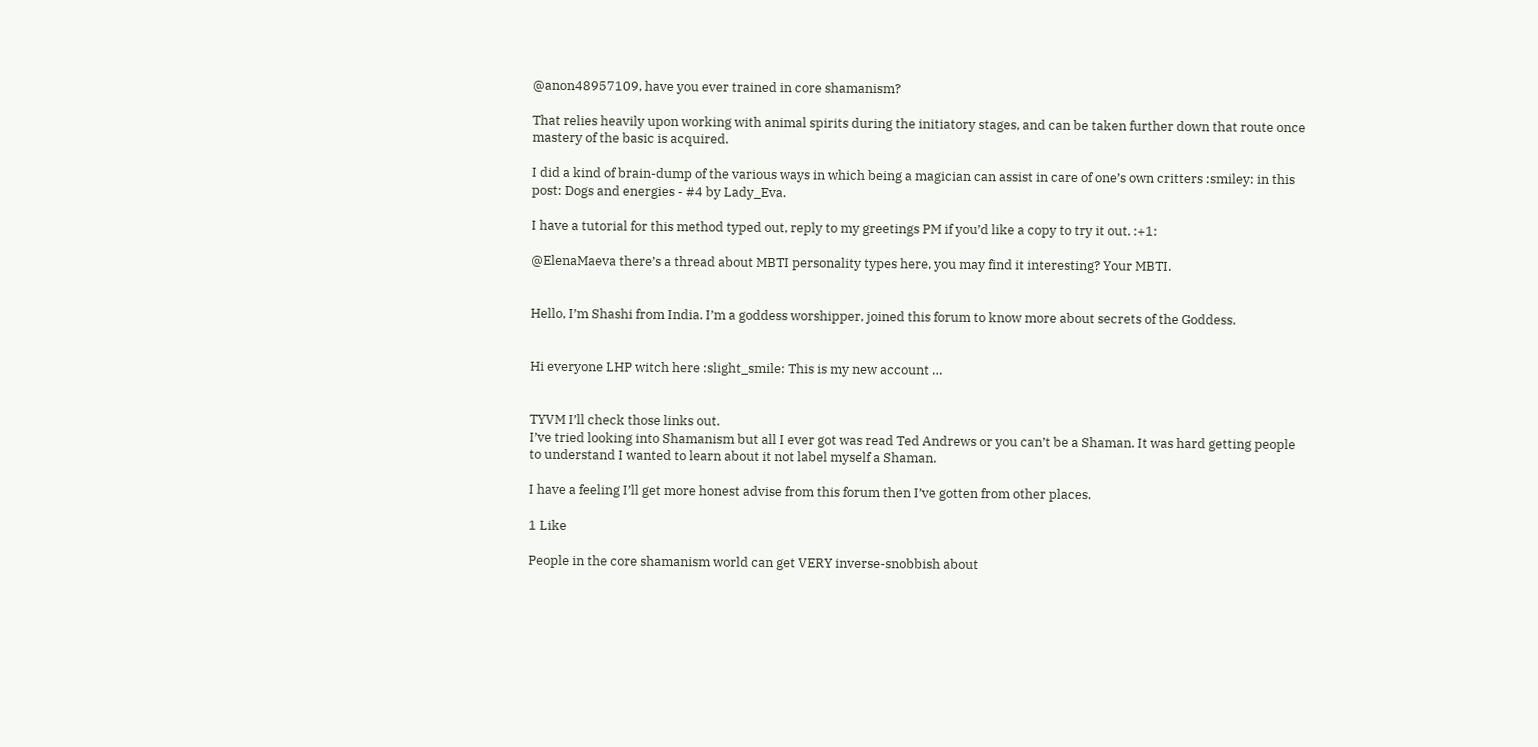@anon48957109, have you ever trained in core shamanism?

That relies heavily upon working with animal spirits during the initiatory stages, and can be taken further down that route once mastery of the basic is acquired.

I did a kind of brain-dump of the various ways in which being a magician can assist in care of one’s own critters :smiley: in this post: Dogs and energies - #4 by Lady_Eva.

I have a tutorial for this method typed out, reply to my greetings PM if you’d like a copy to try it out. :+1:

@ElenaMaeva there’s a thread about MBTI personality types here, you may find it interesting? Your MBTI.


Hello, I’m Shashi from India. I’m a goddess worshipper, joined this forum to know more about secrets of the Goddess.


Hi everyone LHP witch here :slight_smile: This is my new account …


TYVM I’ll check those links out.
I’ve tried looking into Shamanism but all I ever got was read Ted Andrews or you can’t be a Shaman. It was hard getting people to understand I wanted to learn about it not label myself a Shaman.

I have a feeling I’ll get more honest advise from this forum then I’ve gotten from other places.

1 Like

People in the core shamanism world can get VERY inverse-snobbish about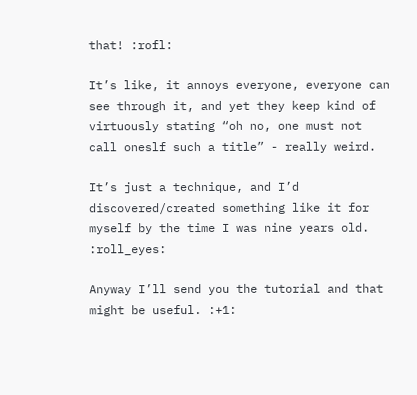that! :rofl:

It’s like, it annoys everyone, everyone can see through it, and yet they keep kind of virtuously stating “oh no, one must not call oneslf such a title” - really weird.

It’s just a technique, and I’d discovered/created something like it for myself by the time I was nine years old. :roll_eyes:

Anyway I’ll send you the tutorial and that might be useful. :+1: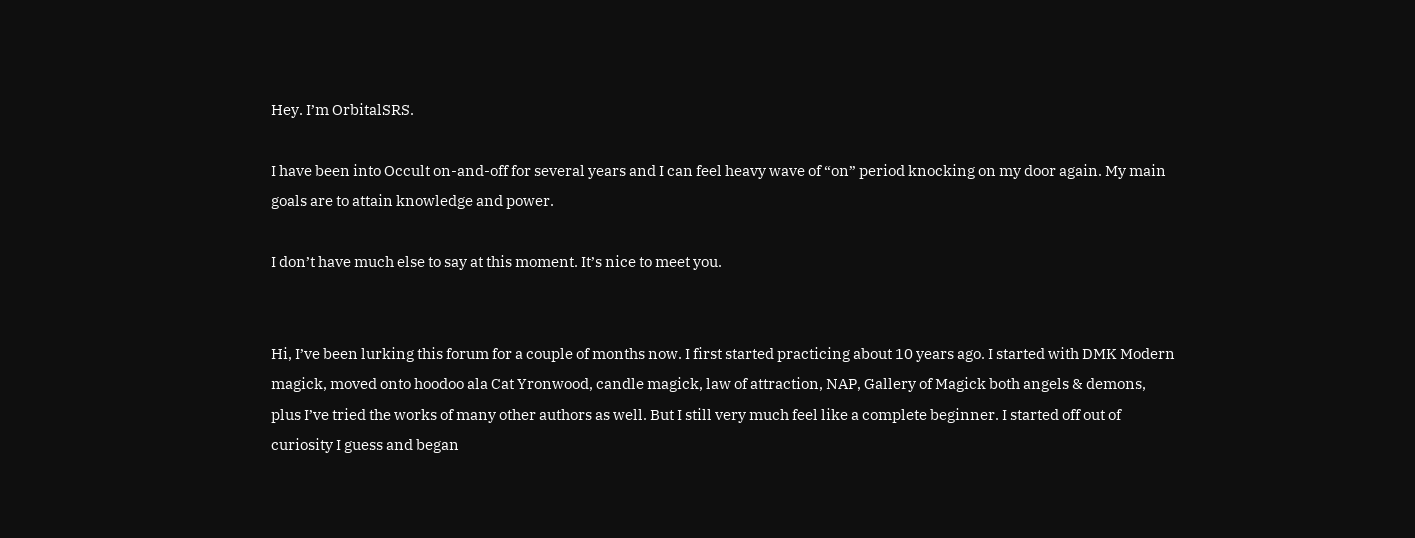Hey. I’m OrbitalSRS.

I have been into Occult on-and-off for several years and I can feel heavy wave of “on” period knocking on my door again. My main goals are to attain knowledge and power.

I don’t have much else to say at this moment. It’s nice to meet you.


Hi, I’ve been lurking this forum for a couple of months now. I first started practicing about 10 years ago. I started with DMK Modern magick, moved onto hoodoo ala Cat Yronwood, candle magick, law of attraction, NAP, Gallery of Magick both angels & demons, plus I’ve tried the works of many other authors as well. But I still very much feel like a complete beginner. I started off out of curiosity I guess and began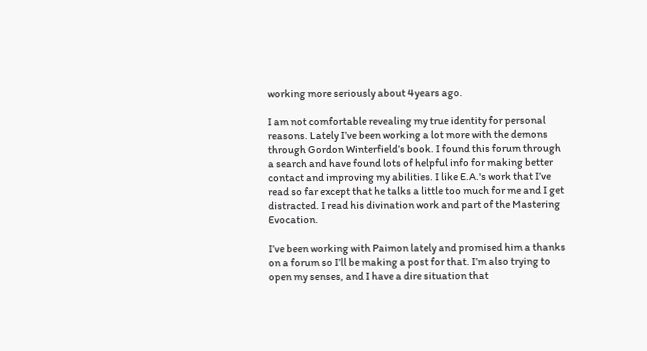working more seriously about 4years ago.

I am not comfortable revealing my true identity for personal reasons. Lately I’ve been working a lot more with the demons through Gordon Winterfield’s book. I found this forum through a search and have found lots of helpful info for making better contact and improving my abilities. I like E.A.'s work that I’ve read so far except that he talks a little too much for me and I get distracted. I read his divination work and part of the Mastering Evocation.

I’ve been working with Paimon lately and promised him a thanks on a forum so I’ll be making a post for that. I’m also trying to open my senses, and I have a dire situation that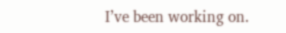I’ve been working on.